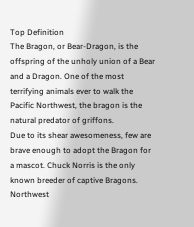Top Definition
The Bragon, or Bear-Dragon, is the offspring of the unholy union of a Bear and a Dragon. One of the most terrifying animals ever to walk the Pacific Northwest, the bragon is the natural predator of griffons.
Due to its shear awesomeness, few are brave enough to adopt the Bragon for a mascot. Chuck Norris is the only known breeder of captive Bragons.
Northwest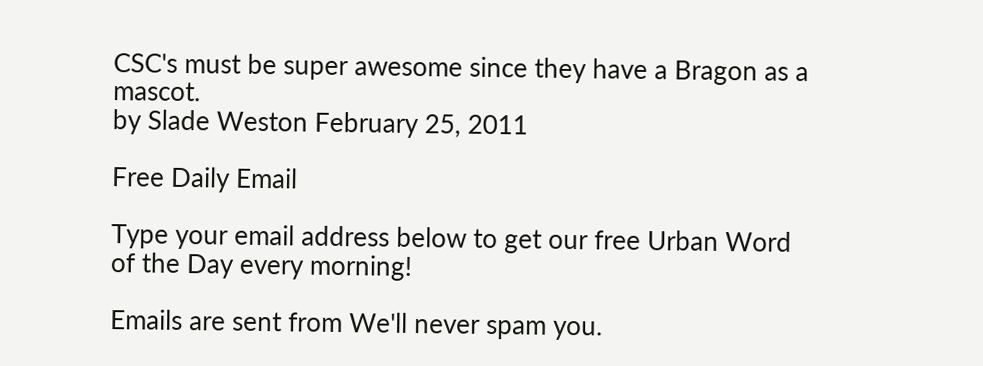CSC's must be super awesome since they have a Bragon as a mascot.
by Slade Weston February 25, 2011

Free Daily Email

Type your email address below to get our free Urban Word of the Day every morning!

Emails are sent from We'll never spam you.